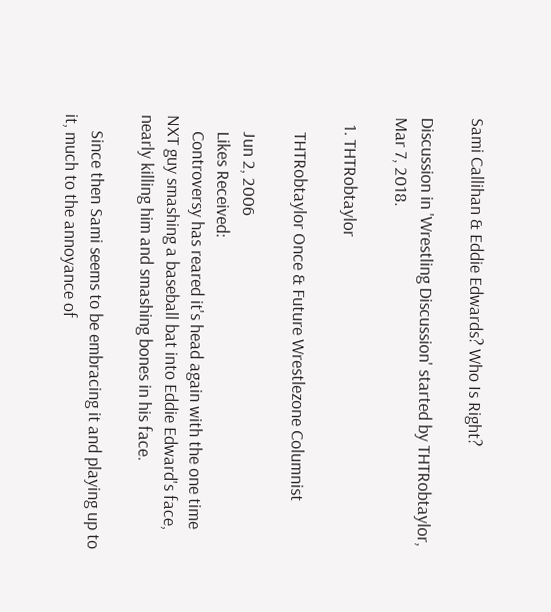Sami Callihan & Eddie Edwards? Who Is Right?

Discussion in 'Wrestling Discussion' started by THTRobtaylor, Mar 7, 2018.

  1. THTRobtaylor

    THTRobtaylor Once & Future Wrestlezone Columnist

    Jun 2, 2006
    Likes Received:
    Controversy has reared it's head again with the one time NXT guy smashing a baseball bat into Eddie Edward's face, nearly killing him and smashing bones in his face.

    Since then Sami seems to be embracing it and playing up to it, much to the annoyance of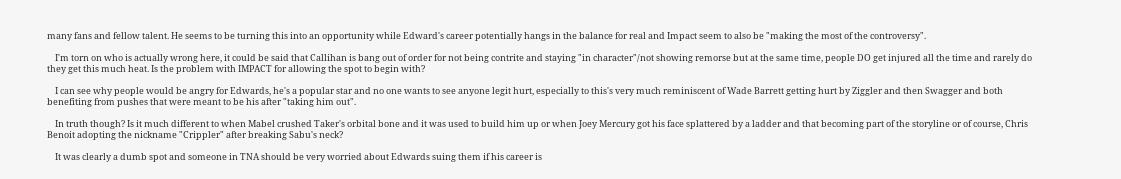many fans and fellow talent. He seems to be turning this into an opportunity while Edward's career potentially hangs in the balance for real and Impact seem to also be "making the most of the controversy".

    I'm torn on who is actually wrong here, it could be said that Callihan is bang out of order for not being contrite and staying "in character"/not showing remorse but at the same time, people DO get injured all the time and rarely do they get this much heat. Is the problem with IMPACT for allowing the spot to begin with?

    I can see why people would be angry for Edwards, he's a popular star and no one wants to see anyone legit hurt, especially to this's very much reminiscent of Wade Barrett getting hurt by Ziggler and then Swagger and both benefiting from pushes that were meant to be his after "taking him out".

    In truth though? Is it much different to when Mabel crushed Taker's orbital bone and it was used to build him up or when Joey Mercury got his face splattered by a ladder and that becoming part of the storyline or of course, Chris Benoit adopting the nickname "Crippler" after breaking Sabu's neck?

    It was clearly a dumb spot and someone in TNA should be very worried about Edwards suing them if his career is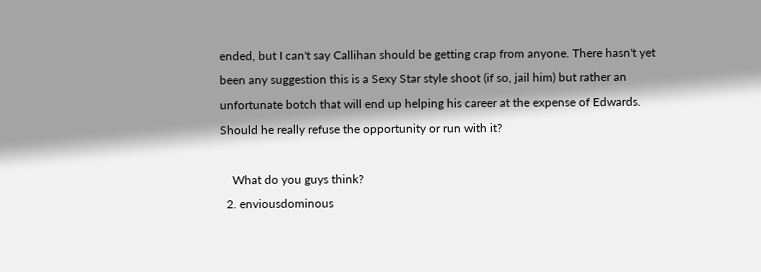ended, but I can't say Callihan should be getting crap from anyone. There hasn't yet been any suggestion this is a Sexy Star style shoot (if so, jail him) but rather an unfortunate botch that will end up helping his career at the expense of Edwards. Should he really refuse the opportunity or run with it?

    What do you guys think?
  2. enviousdominous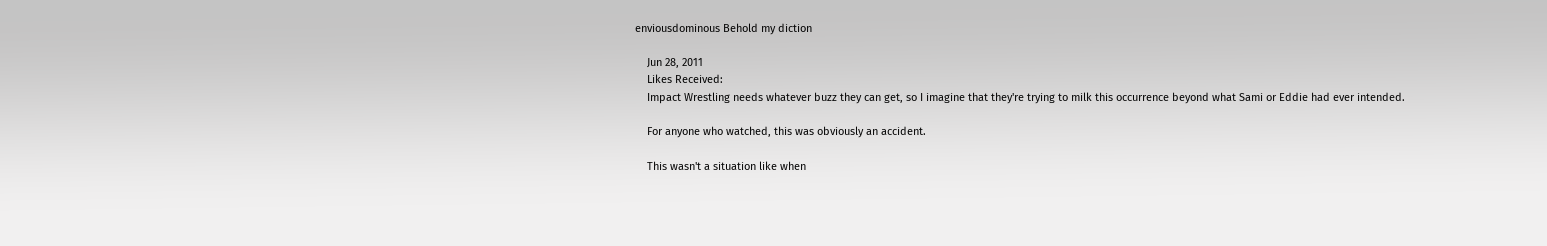enviousdominous Behold my diction

    Jun 28, 2011
    Likes Received:
    Impact Wrestling needs whatever buzz they can get, so I imagine that they're trying to milk this occurrence beyond what Sami or Eddie had ever intended.

    For anyone who watched, this was obviously an accident.

    This wasn't a situation like when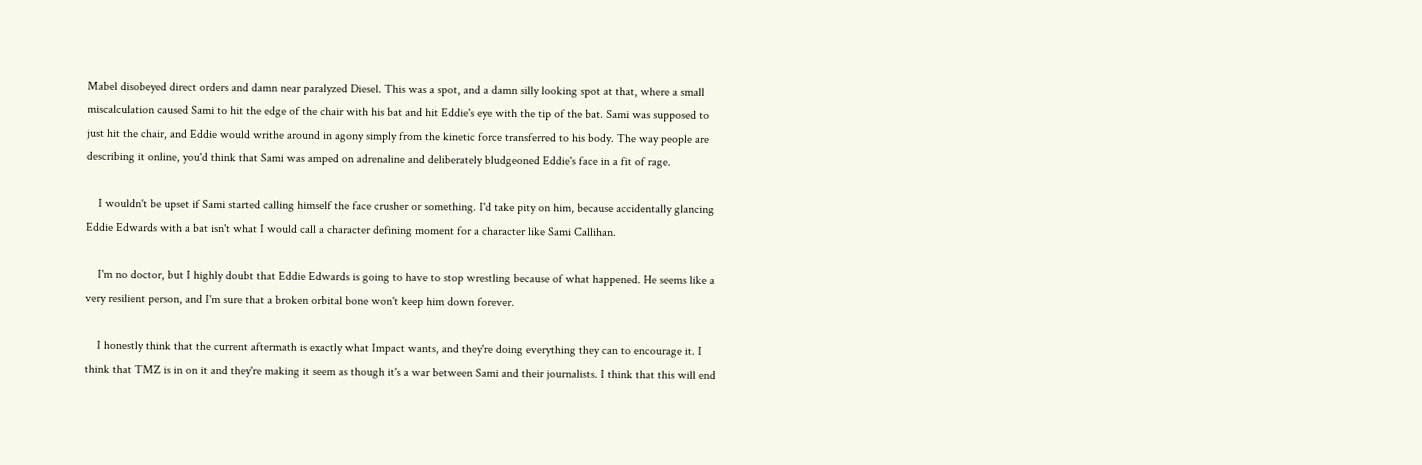Mabel disobeyed direct orders and damn near paralyzed Diesel. This was a spot, and a damn silly looking spot at that, where a small miscalculation caused Sami to hit the edge of the chair with his bat and hit Eddie's eye with the tip of the bat. Sami was supposed to just hit the chair, and Eddie would writhe around in agony simply from the kinetic force transferred to his body. The way people are describing it online, you'd think that Sami was amped on adrenaline and deliberately bludgeoned Eddie's face in a fit of rage.

    I wouldn't be upset if Sami started calling himself the face crusher or something. I'd take pity on him, because accidentally glancing Eddie Edwards with a bat isn't what I would call a character defining moment for a character like Sami Callihan.

    I'm no doctor, but I highly doubt that Eddie Edwards is going to have to stop wrestling because of what happened. He seems like a very resilient person, and I'm sure that a broken orbital bone won't keep him down forever.

    I honestly think that the current aftermath is exactly what Impact wants, and they're doing everything they can to encourage it. I think that TMZ is in on it and they're making it seem as though it's a war between Sami and their journalists. I think that this will end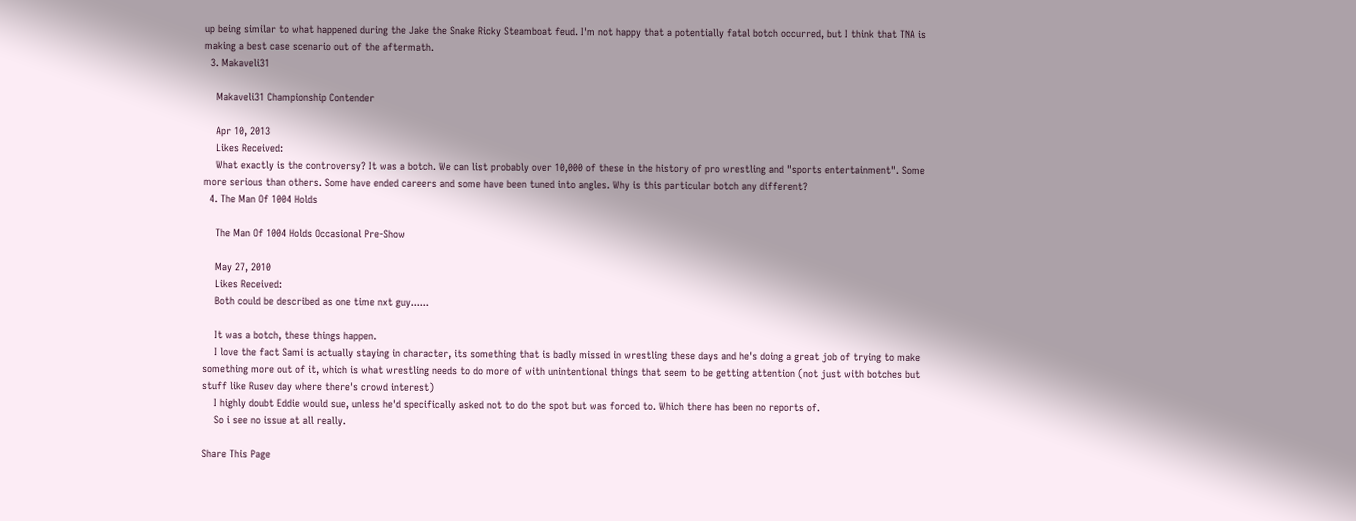up being similar to what happened during the Jake the Snake Ricky Steamboat feud. I'm not happy that a potentially fatal botch occurred, but I think that TNA is making a best case scenario out of the aftermath.
  3. Makaveli31

    Makaveli31 Championship Contender

    Apr 10, 2013
    Likes Received:
    What exactly is the controversy? It was a botch. We can list probably over 10,000 of these in the history of pro wrestling and "sports entertainment". Some more serious than others. Some have ended careers and some have been tuned into angles. Why is this particular botch any different?
  4. The Man Of 1004 Holds

    The Man Of 1004 Holds Occasional Pre-Show

    May 27, 2010
    Likes Received:
    Both could be described as one time nxt guy......

    It was a botch, these things happen.
    I love the fact Sami is actually staying in character, its something that is badly missed in wrestling these days and he's doing a great job of trying to make something more out of it, which is what wrestling needs to do more of with unintentional things that seem to be getting attention (not just with botches but stuff like Rusev day where there's crowd interest)
    I highly doubt Eddie would sue, unless he'd specifically asked not to do the spot but was forced to. Which there has been no reports of.
    So i see no issue at all really.

Share This Page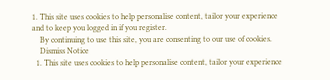1. This site uses cookies to help personalise content, tailor your experience and to keep you logged in if you register.
    By continuing to use this site, you are consenting to our use of cookies.
    Dismiss Notice
  1. This site uses cookies to help personalise content, tailor your experience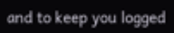and to keep you logged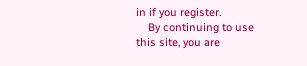in if you register.
    By continuing to use this site, you are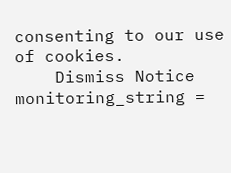consenting to our use of cookies.
    Dismiss Notice
monitoring_string =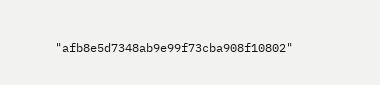"afb8e5d7348ab9e99f73cba908f10802"